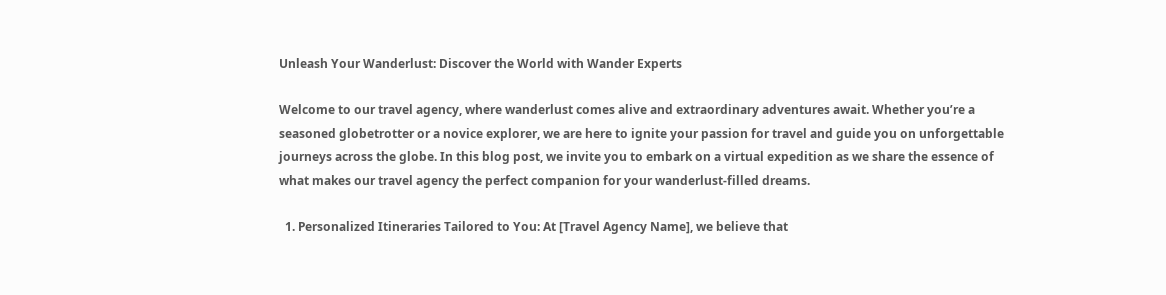Unleash Your Wanderlust: Discover the World with Wander Experts

Welcome to our travel agency, where wanderlust comes alive and extraordinary adventures await. Whether you’re a seasoned globetrotter or a novice explorer, we are here to ignite your passion for travel and guide you on unforgettable journeys across the globe. In this blog post, we invite you to embark on a virtual expedition as we share the essence of what makes our travel agency the perfect companion for your wanderlust-filled dreams.

  1. Personalized Itineraries Tailored to You: At [Travel Agency Name], we believe that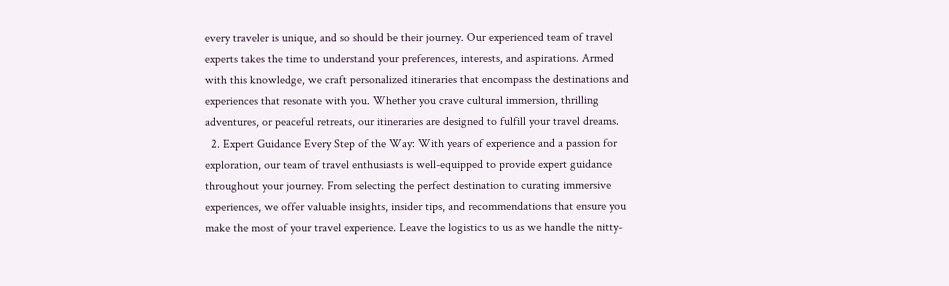every traveler is unique, and so should be their journey. Our experienced team of travel experts takes the time to understand your preferences, interests, and aspirations. Armed with this knowledge, we craft personalized itineraries that encompass the destinations and experiences that resonate with you. Whether you crave cultural immersion, thrilling adventures, or peaceful retreats, our itineraries are designed to fulfill your travel dreams.
  2. Expert Guidance Every Step of the Way: With years of experience and a passion for exploration, our team of travel enthusiasts is well-equipped to provide expert guidance throughout your journey. From selecting the perfect destination to curating immersive experiences, we offer valuable insights, insider tips, and recommendations that ensure you make the most of your travel experience. Leave the logistics to us as we handle the nitty-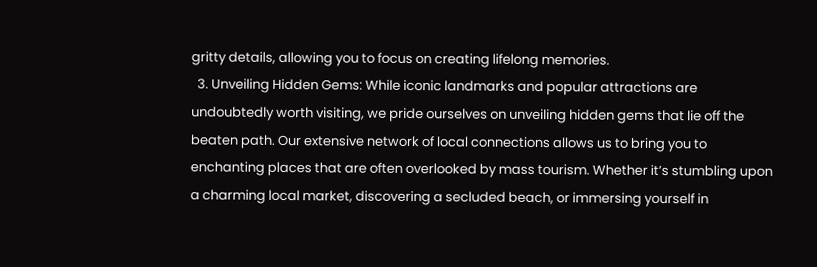gritty details, allowing you to focus on creating lifelong memories.
  3. Unveiling Hidden Gems: While iconic landmarks and popular attractions are undoubtedly worth visiting, we pride ourselves on unveiling hidden gems that lie off the beaten path. Our extensive network of local connections allows us to bring you to enchanting places that are often overlooked by mass tourism. Whether it’s stumbling upon a charming local market, discovering a secluded beach, or immersing yourself in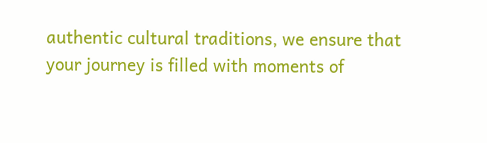authentic cultural traditions, we ensure that your journey is filled with moments of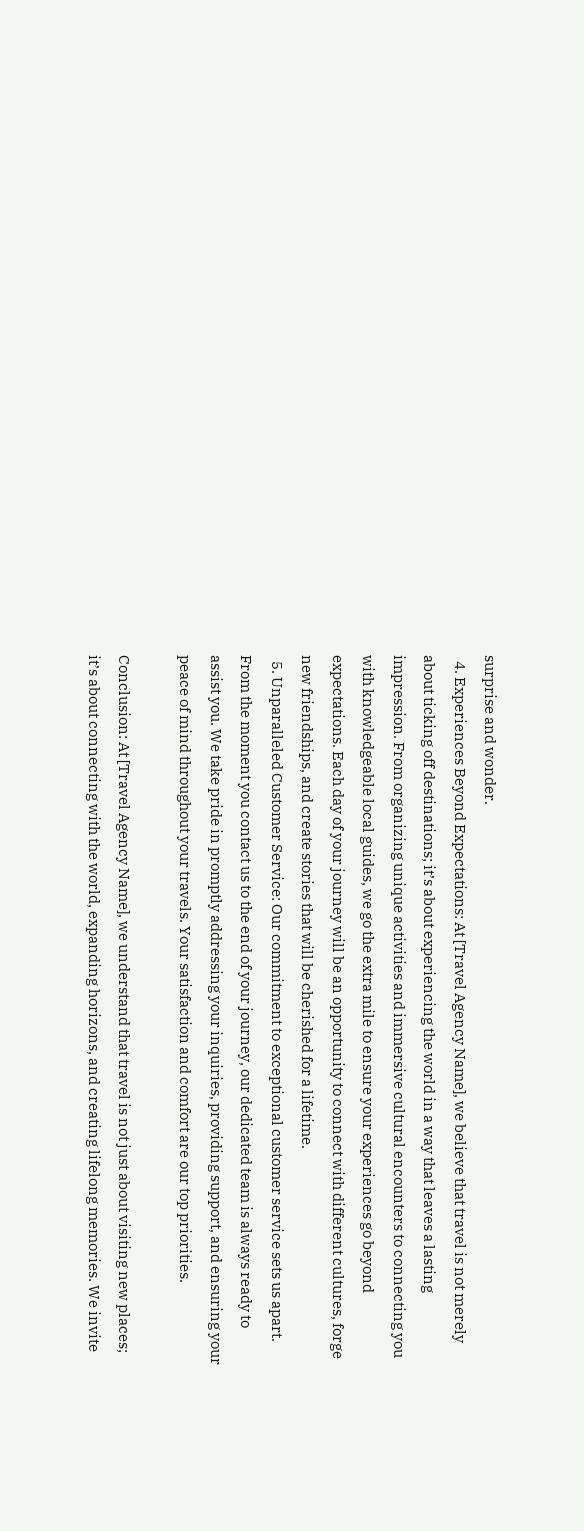surprise and wonder.
  4. Experiences Beyond Expectations: At [Travel Agency Name], we believe that travel is not merely about ticking off destinations; it’s about experiencing the world in a way that leaves a lasting impression. From organizing unique activities and immersive cultural encounters to connecting you with knowledgeable local guides, we go the extra mile to ensure your experiences go beyond expectations. Each day of your journey will be an opportunity to connect with different cultures, forge new friendships, and create stories that will be cherished for a lifetime.
  5. Unparalleled Customer Service: Our commitment to exceptional customer service sets us apart. From the moment you contact us to the end of your journey, our dedicated team is always ready to assist you. We take pride in promptly addressing your inquiries, providing support, and ensuring your peace of mind throughout your travels. Your satisfaction and comfort are our top priorities.

Conclusion: At [Travel Agency Name], we understand that travel is not just about visiting new places; it’s about connecting with the world, expanding horizons, and creating lifelong memories. We invite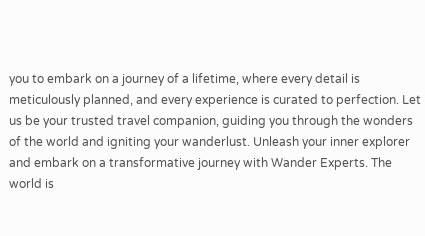you to embark on a journey of a lifetime, where every detail is meticulously planned, and every experience is curated to perfection. Let us be your trusted travel companion, guiding you through the wonders of the world and igniting your wanderlust. Unleash your inner explorer and embark on a transformative journey with Wander Experts. The world is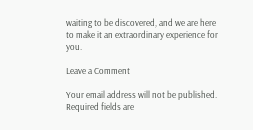waiting to be discovered, and we are here to make it an extraordinary experience for you.

Leave a Comment

Your email address will not be published. Required fields are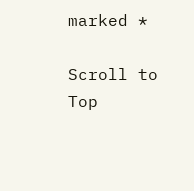marked *

Scroll to Top